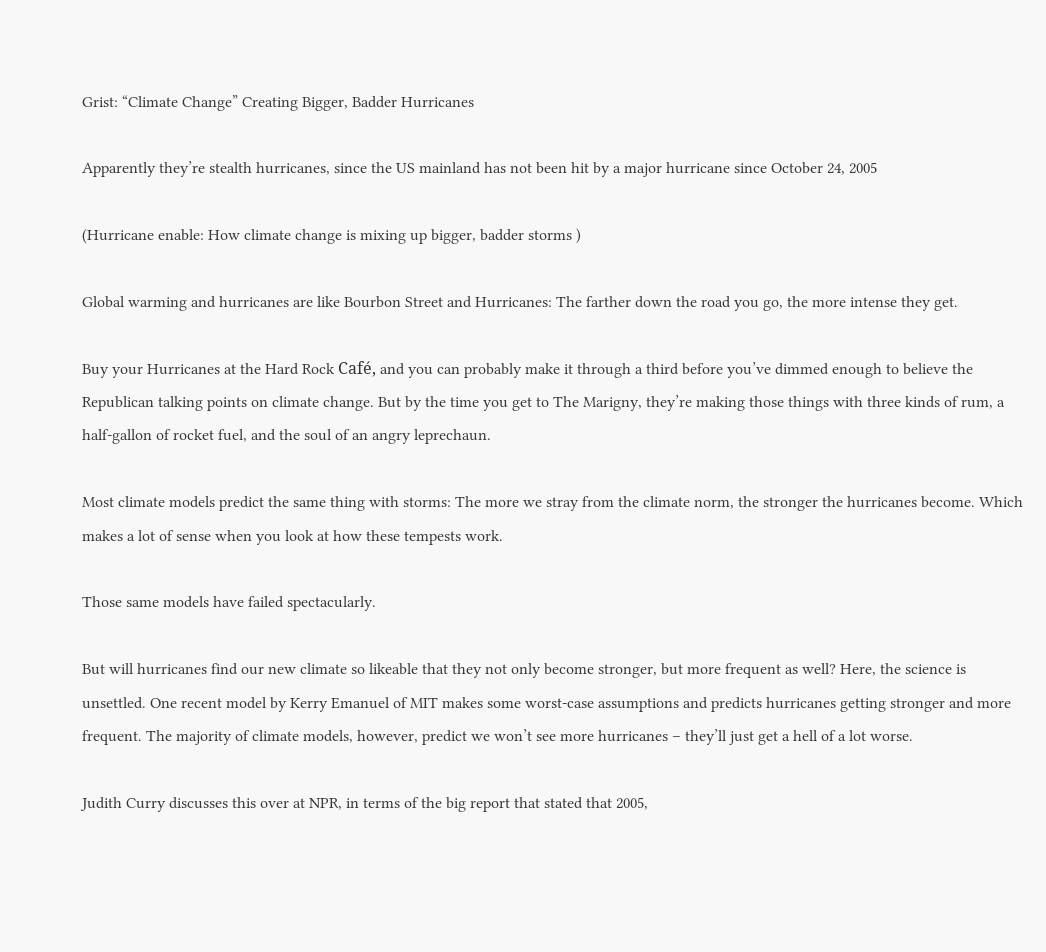Grist: “Climate Change” Creating Bigger, Badder Hurricanes

Apparently they’re stealth hurricanes, since the US mainland has not been hit by a major hurricane since October 24, 2005

(Hurricane enable: How climate change is mixing up bigger, badder storms )

Global warming and hurricanes are like Bourbon Street and Hurricanes: The farther down the road you go, the more intense they get.

Buy your Hurricanes at the Hard Rock Café, and you can probably make it through a third before you’ve dimmed enough to believe the Republican talking points on climate change. But by the time you get to The Marigny, they’re making those things with three kinds of rum, a half-gallon of rocket fuel, and the soul of an angry leprechaun.

Most climate models predict the same thing with storms: The more we stray from the climate norm, the stronger the hurricanes become. Which makes a lot of sense when you look at how these tempests work.

Those same models have failed spectacularly.

But will hurricanes find our new climate so likeable that they not only become stronger, but more frequent as well? Here, the science is unsettled. One recent model by Kerry Emanuel of MIT makes some worst-case assumptions and predicts hurricanes getting stronger and more frequent. The majority of climate models, however, predict we won’t see more hurricanes – they’ll just get a hell of a lot worse.

Judith Curry discusses this over at NPR, in terms of the big report that stated that 2005,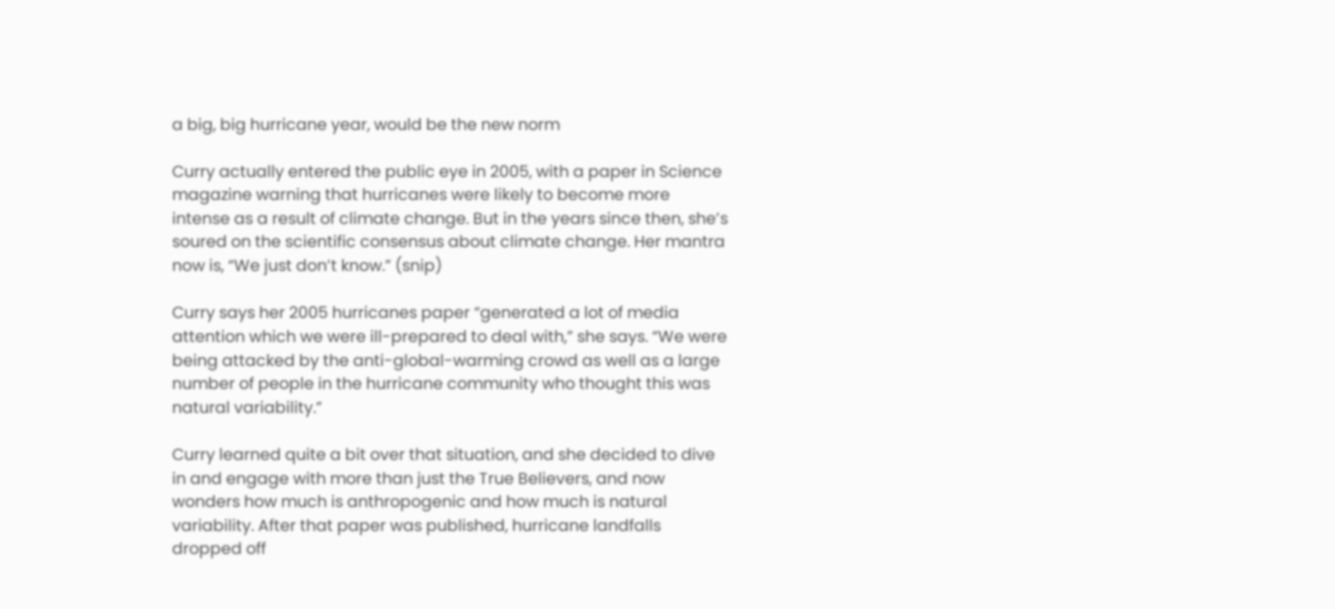a big, big hurricane year, would be the new norm

Curry actually entered the public eye in 2005, with a paper in Science magazine warning that hurricanes were likely to become more intense as a result of climate change. But in the years since then, she’s soured on the scientific consensus about climate change. Her mantra now is, “We just don’t know.” (snip)

Curry says her 2005 hurricanes paper “generated a lot of media attention which we were ill-prepared to deal with,” she says. “We were being attacked by the anti-global-warming crowd as well as a large number of people in the hurricane community who thought this was natural variability.”

Curry learned quite a bit over that situation, and she decided to dive in and engage with more than just the True Believers, and now wonders how much is anthropogenic and how much is natural variability. After that paper was published, hurricane landfalls dropped off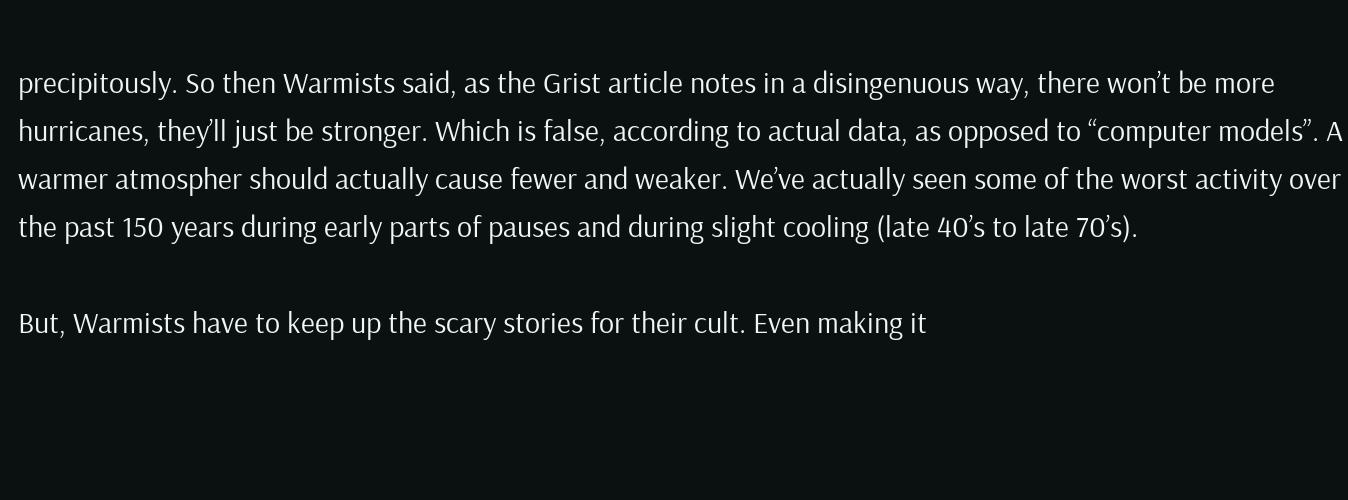precipitously. So then Warmists said, as the Grist article notes in a disingenuous way, there won’t be more hurricanes, they’ll just be stronger. Which is false, according to actual data, as opposed to “computer models”. A warmer atmospher should actually cause fewer and weaker. We’ve actually seen some of the worst activity over the past 150 years during early parts of pauses and during slight cooling (late 40’s to late 70’s).

But, Warmists have to keep up the scary stories for their cult. Even making it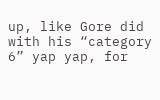up, like Gore did with his “category 6” yap yap, for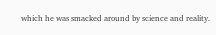which he was smacked around by science and reality.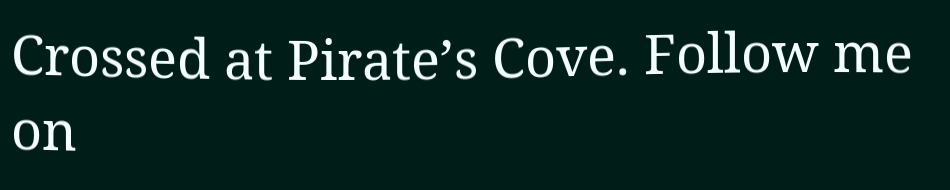Crossed at Pirate’s Cove. Follow me on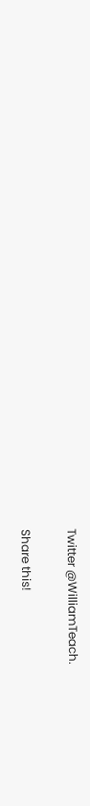Twitter @WilliamTeach.

Share this!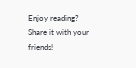Enjoy reading? Share it with your friends!